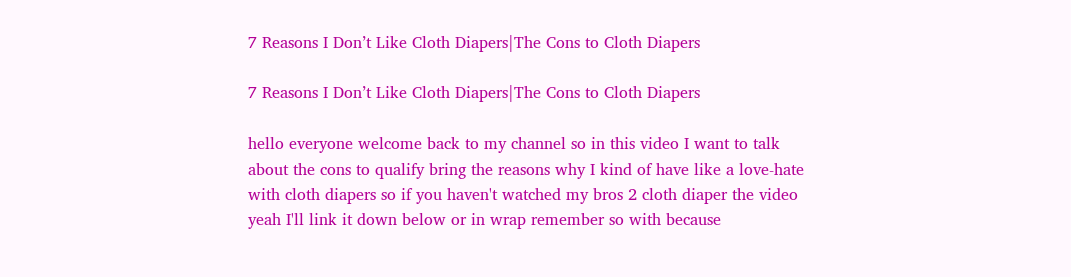7 Reasons I Don’t Like Cloth Diapers|The Cons to Cloth Diapers

7 Reasons I Don’t Like Cloth Diapers|The Cons to Cloth Diapers

hello everyone welcome back to my channel so in this video I want to talk about the cons to qualify bring the reasons why I kind of have like a love-hate with cloth diapers so if you haven't watched my bros 2 cloth diaper the video yeah I'll link it down below or in wrap remember so with because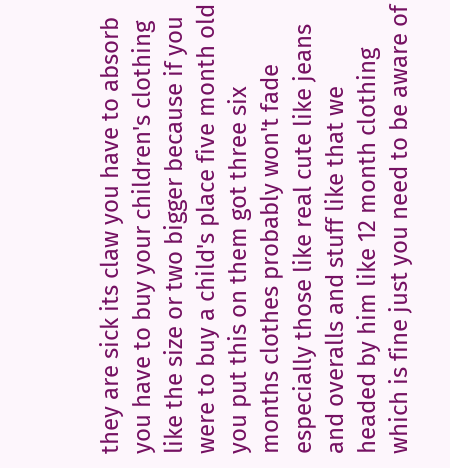they are sick its claw you have to absorb you have to buy your children's clothing like the size or two bigger because if you were to buy a child's place five month old you put this on them got three six months clothes probably won't fade especially those like real cute like jeans and overalls and stuff like that we headed by him like 12 month clothing which is fine just you need to be aware of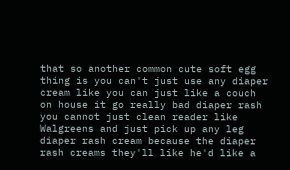that so another common cute soft egg thing is you can't just use any diaper cream like you can just like a couch on house it go really bad diaper rash you cannot just clean reader like Walgreens and just pick up any leg diaper rash cream because the diaper rash creams they'll like he'd like a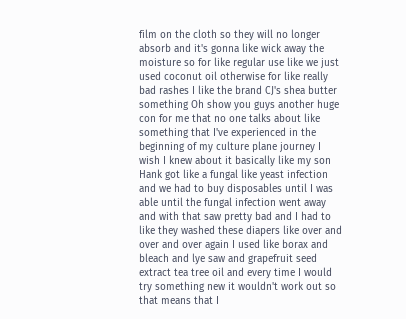film on the cloth so they will no longer absorb and it's gonna like wick away the moisture so for like regular use like we just used coconut oil otherwise for like really bad rashes I like the brand CJ's shea butter something Oh show you guys another huge con for me that no one talks about like something that I've experienced in the beginning of my culture plane journey I wish I knew about it basically like my son Hank got like a fungal like yeast infection and we had to buy disposables until I was able until the fungal infection went away and with that saw pretty bad and I had to like they washed these diapers like over and over and over again I used like borax and bleach and lye saw and grapefruit seed extract tea tree oil and every time I would try something new it wouldn't work out so that means that I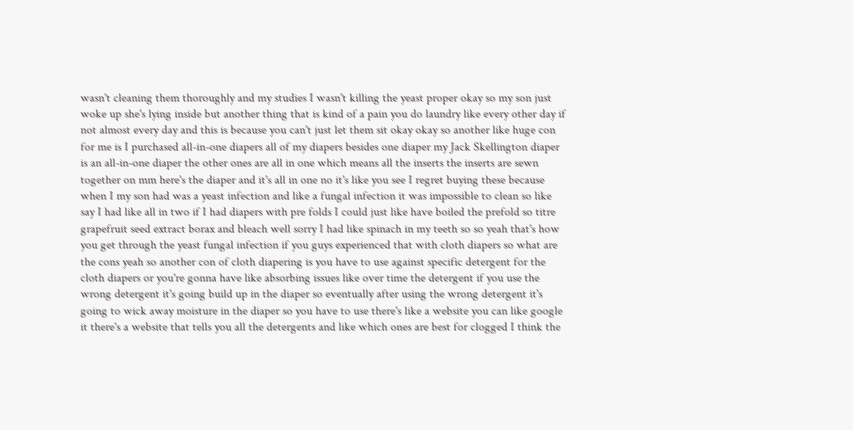wasn't cleaning them thoroughly and my studies I wasn't killing the yeast proper okay so my son just woke up she's lying inside but another thing that is kind of a pain you do laundry like every other day if not almost every day and this is because you can't just let them sit okay okay so another like huge con for me is I purchased all-in-one diapers all of my diapers besides one diaper my Jack Skellington diaper is an all-in-one diaper the other ones are all in one which means all the inserts the inserts are sewn together on mm here's the diaper and it's all in one no it's like you see I regret buying these because when I my son had was a yeast infection and like a fungal infection it was impossible to clean so like say I had like all in two if I had diapers with pre folds I could just like have boiled the prefold so titre grapefruit seed extract borax and bleach well sorry I had like spinach in my teeth so so yeah that's how you get through the yeast fungal infection if you guys experienced that with cloth diapers so what are the cons yeah so another con of cloth diapering is you have to use against specific detergent for the cloth diapers or you're gonna have like absorbing issues like over time the detergent if you use the wrong detergent it's going build up in the diaper so eventually after using the wrong detergent it's going to wick away moisture in the diaper so you have to use there's like a website you can like google it there's a website that tells you all the detergents and like which ones are best for clogged I think the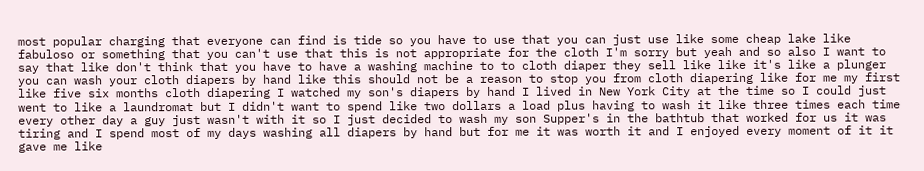most popular charging that everyone can find is tide so you have to use that you can just use like some cheap lake like fabuloso or something that you can't use that this is not appropriate for the cloth I'm sorry but yeah and so also I want to say that like don't think that you have to have a washing machine to to cloth diaper they sell like like it's like a plunger you can wash your cloth diapers by hand like this should not be a reason to stop you from cloth diapering like for me my first like five six months cloth diapering I watched my son's diapers by hand I lived in New York City at the time so I could just went to like a laundromat but I didn't want to spend like two dollars a load plus having to wash it like three times each time every other day a guy just wasn't with it so I just decided to wash my son Supper's in the bathtub that worked for us it was tiring and I spend most of my days washing all diapers by hand but for me it was worth it and I enjoyed every moment of it it gave me like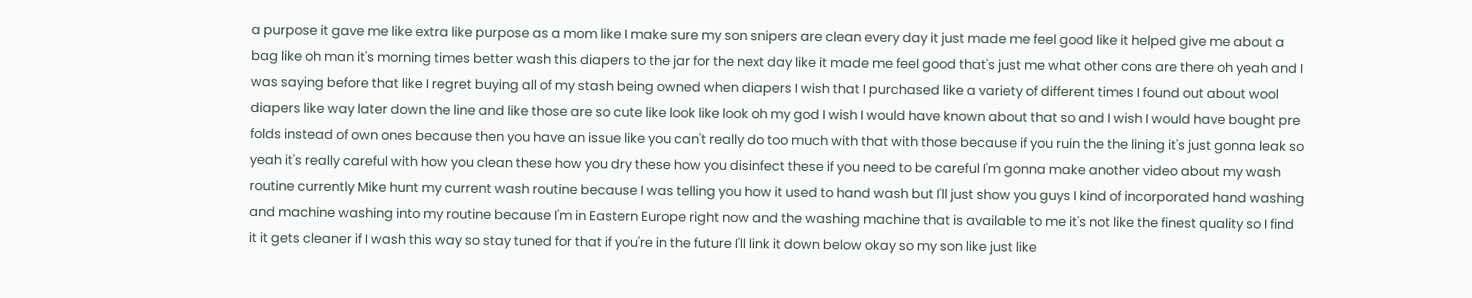a purpose it gave me like extra like purpose as a mom like I make sure my son snipers are clean every day it just made me feel good like it helped give me about a bag like oh man it's morning times better wash this diapers to the jar for the next day like it made me feel good that's just me what other cons are there oh yeah and I was saying before that like I regret buying all of my stash being owned when diapers I wish that I purchased like a variety of different times I found out about wool diapers like way later down the line and like those are so cute like look like look oh my god I wish I would have known about that so and I wish I would have bought pre folds instead of own ones because then you have an issue like you can't really do too much with that with those because if you ruin the the lining it's just gonna leak so yeah it's really careful with how you clean these how you dry these how you disinfect these if you need to be careful I'm gonna make another video about my wash routine currently Mike hunt my current wash routine because I was telling you how it used to hand wash but I'll just show you guys I kind of incorporated hand washing and machine washing into my routine because I'm in Eastern Europe right now and the washing machine that is available to me it's not like the finest quality so I find it it gets cleaner if I wash this way so stay tuned for that if you're in the future I'll link it down below okay so my son like just like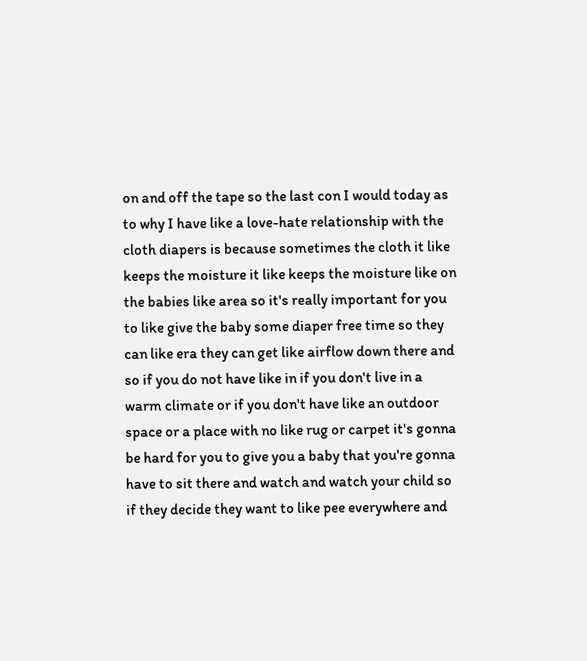on and off the tape so the last con I would today as to why I have like a love-hate relationship with the cloth diapers is because sometimes the cloth it like keeps the moisture it like keeps the moisture like on the babies like area so it's really important for you to like give the baby some diaper free time so they can like era they can get like airflow down there and so if you do not have like in if you don't live in a warm climate or if you don't have like an outdoor space or a place with no like rug or carpet it's gonna be hard for you to give you a baby that you're gonna have to sit there and watch and watch your child so if they decide they want to like pee everywhere and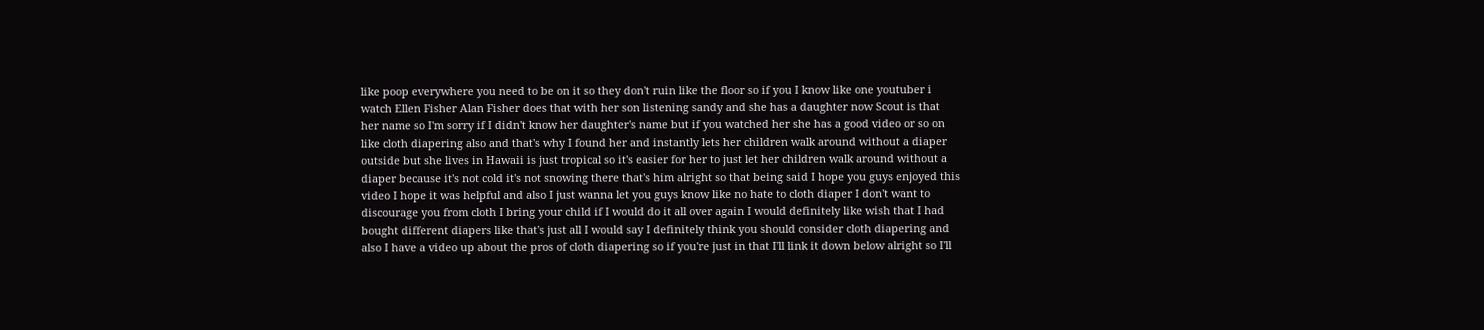like poop everywhere you need to be on it so they don't ruin like the floor so if you I know like one youtuber i watch Ellen Fisher Alan Fisher does that with her son listening sandy and she has a daughter now Scout is that her name so I'm sorry if I didn't know her daughter's name but if you watched her she has a good video or so on like cloth diapering also and that's why I found her and instantly lets her children walk around without a diaper outside but she lives in Hawaii is just tropical so it's easier for her to just let her children walk around without a diaper because it's not cold it's not snowing there that's him alright so that being said I hope you guys enjoyed this video I hope it was helpful and also I just wanna let you guys know like no hate to cloth diaper I don't want to discourage you from cloth I bring your child if I would do it all over again I would definitely like wish that I had bought different diapers like that's just all I would say I definitely think you should consider cloth diapering and also I have a video up about the pros of cloth diapering so if you're just in that I'll link it down below alright so I'll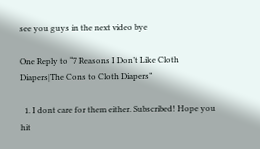see you guys in the next video bye

One Reply to “7 Reasons I Don’t Like Cloth Diapers|The Cons to Cloth Diapers”

  1. I dont care for them either. Subscribed! Hope you hit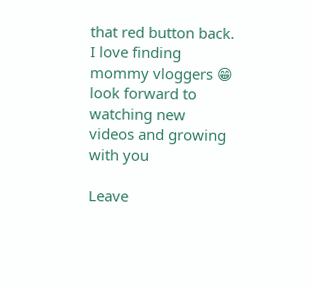that red button back. I love finding mommy vloggers 😁 look forward to watching new videos and growing with you

Leave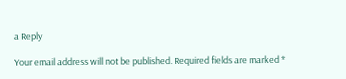a Reply

Your email address will not be published. Required fields are marked *